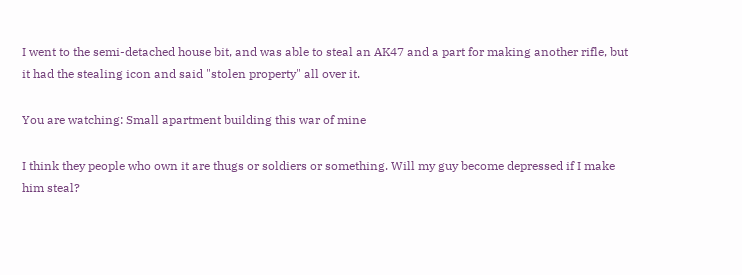I went to the semi-detached house bit, and was able to steal an AK47 and a part for making another rifle, but it had the stealing icon and said "stolen property" all over it.

You are watching: Small apartment building this war of mine

I think they people who own it are thugs or soldiers or something. Will my guy become depressed if I make him steal?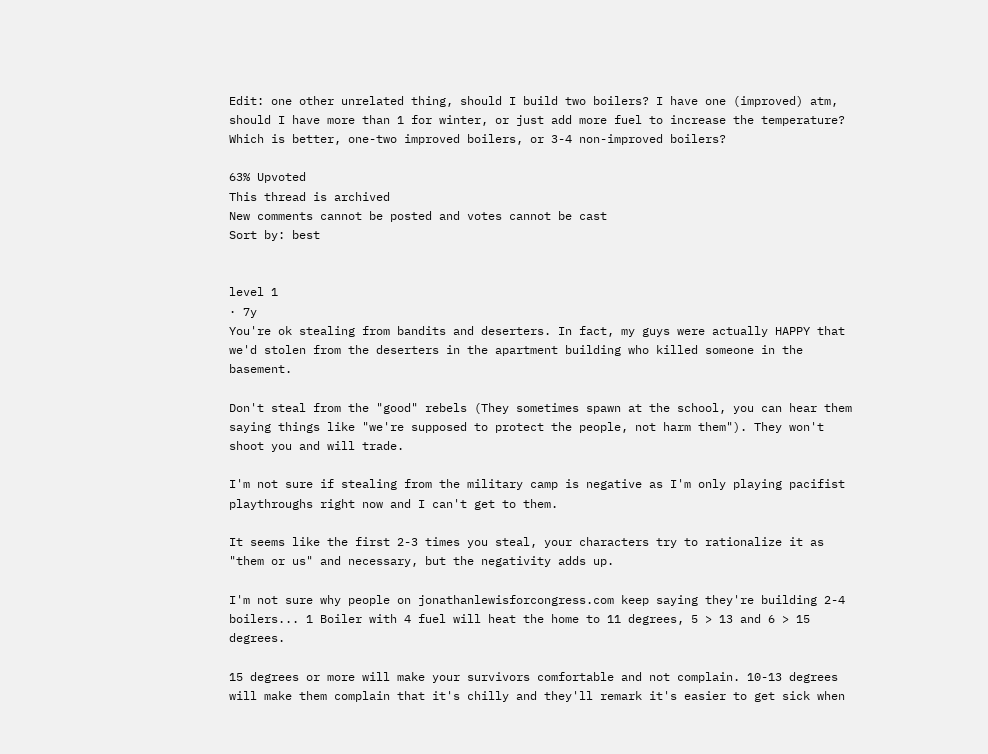Edit: one other unrelated thing, should I build two boilers? I have one (improved) atm, should I have more than 1 for winter, or just add more fuel to increase the temperature? Which is better, one-two improved boilers, or 3-4 non-improved boilers?

63% Upvoted
This thread is archived
New comments cannot be posted and votes cannot be cast
Sort by: best


level 1
· 7y
You're ok stealing from bandits and deserters. In fact, my guys were actually HAPPY that we'd stolen from the deserters in the apartment building who killed someone in the basement.

Don't steal from the "good" rebels (They sometimes spawn at the school, you can hear them saying things like "we're supposed to protect the people, not harm them"). They won't shoot you and will trade.

I'm not sure if stealing from the military camp is negative as I'm only playing pacifist playthroughs right now and I can't get to them.

It seems like the first 2-3 times you steal, your characters try to rationalize it as "them or us" and necessary, but the negativity adds up.

I'm not sure why people on jonathanlewisforcongress.com keep saying they're building 2-4 boilers... 1 Boiler with 4 fuel will heat the home to 11 degrees, 5 > 13 and 6 > 15 degrees.

15 degrees or more will make your survivors comfortable and not complain. 10-13 degrees will make them complain that it's chilly and they'll remark it's easier to get sick when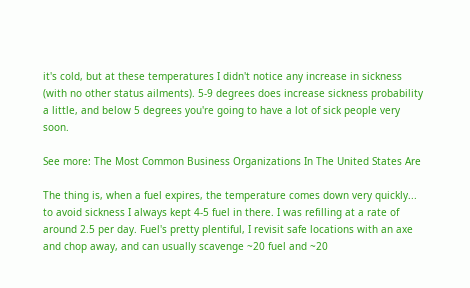it's cold, but at these temperatures I didn't notice any increase in sickness (with no other status ailments). 5-9 degrees does increase sickness probability a little, and below 5 degrees you're going to have a lot of sick people very soon.

See more: The Most Common Business Organizations In The United States Are

The thing is, when a fuel expires, the temperature comes down very quickly... to avoid sickness I always kept 4-5 fuel in there. I was refilling at a rate of around 2.5 per day. Fuel's pretty plentiful, I revisit safe locations with an axe and chop away, and can usually scavenge ~20 fuel and ~20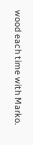wood each time with Marko.